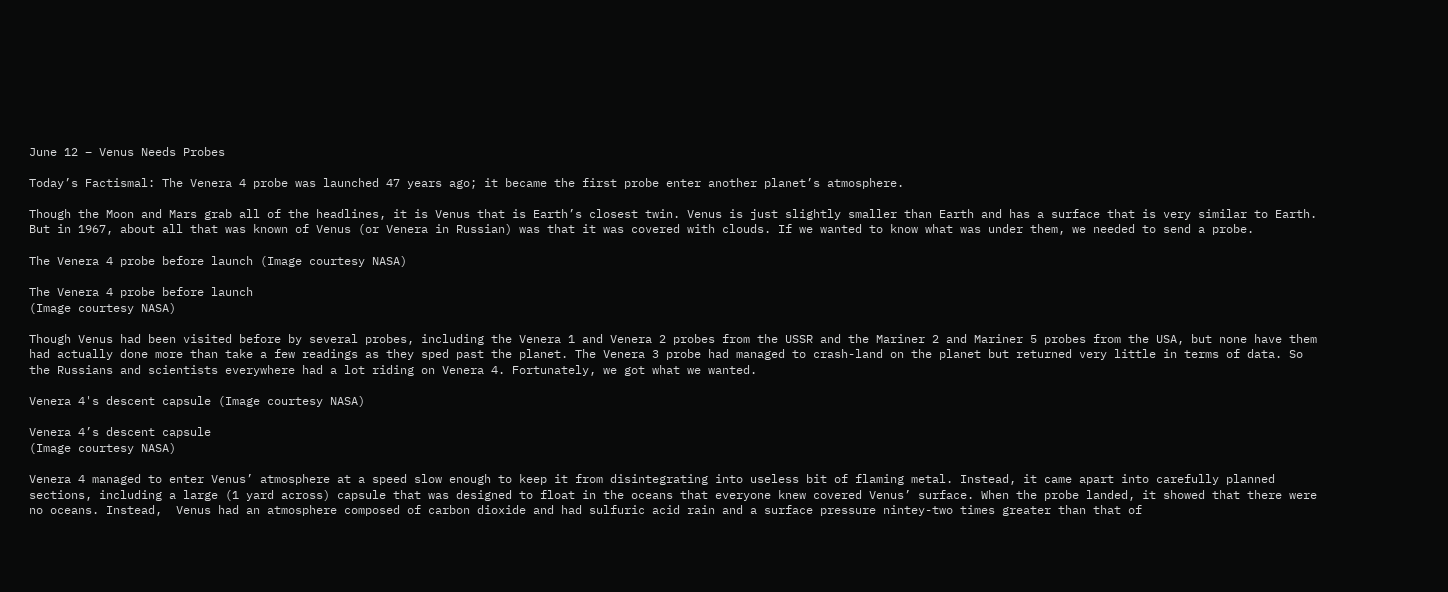June 12 – Venus Needs Probes

Today’s Factismal: The Venera 4 probe was launched 47 years ago; it became the first probe enter another planet’s atmosphere.

Though the Moon and Mars grab all of the headlines, it is Venus that is Earth’s closest twin. Venus is just slightly smaller than Earth and has a surface that is very similar to Earth. But in 1967, about all that was known of Venus (or Venera in Russian) was that it was covered with clouds. If we wanted to know what was under them, we needed to send a probe.

The Venera 4 probe before launch (Image courtesy NASA)

The Venera 4 probe before launch
(Image courtesy NASA)

Though Venus had been visited before by several probes, including the Venera 1 and Venera 2 probes from the USSR and the Mariner 2 and Mariner 5 probes from the USA, but none have them had actually done more than take a few readings as they sped past the planet. The Venera 3 probe had managed to crash-land on the planet but returned very little in terms of data. So the Russians and scientists everywhere had a lot riding on Venera 4. Fortunately, we got what we wanted.

Venera 4's descent capsule (Image courtesy NASA)

Venera 4’s descent capsule
(Image courtesy NASA)

Venera 4 managed to enter Venus’ atmosphere at a speed slow enough to keep it from disintegrating into useless bit of flaming metal. Instead, it came apart into carefully planned sections, including a large (1 yard across) capsule that was designed to float in the oceans that everyone knew covered Venus’ surface. When the probe landed, it showed that there were no oceans. Instead,  Venus had an atmosphere composed of carbon dioxide and had sulfuric acid rain and a surface pressure nintey-two times greater than that of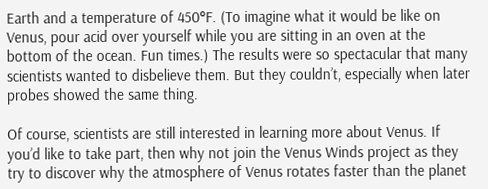Earth and a temperature of 450°F. (To imagine what it would be like on Venus, pour acid over yourself while you are sitting in an oven at the bottom of the ocean. Fun times.) The results were so spectacular that many scientists wanted to disbelieve them. But they couldn’t, especially when later probes showed the same thing.

Of course, scientists are still interested in learning more about Venus. If you’d like to take part, then why not join the Venus Winds project as they try to discover why the atmosphere of Venus rotates faster than the planet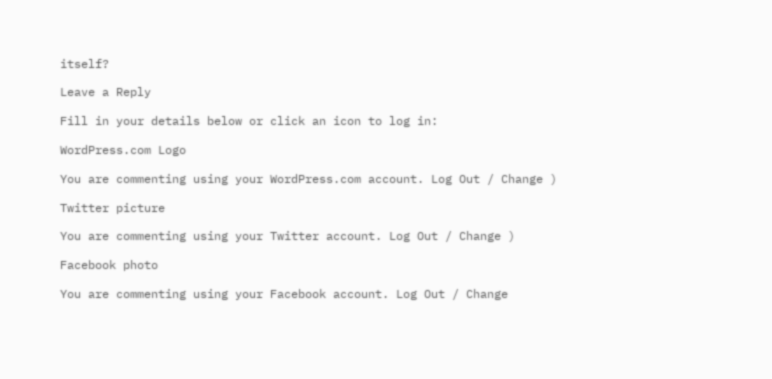itself?

Leave a Reply

Fill in your details below or click an icon to log in:

WordPress.com Logo

You are commenting using your WordPress.com account. Log Out / Change )

Twitter picture

You are commenting using your Twitter account. Log Out / Change )

Facebook photo

You are commenting using your Facebook account. Log Out / Change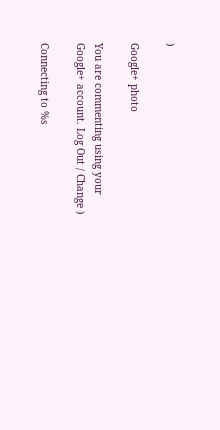)

Google+ photo

You are commenting using your Google+ account. Log Out / Change )

Connecting to %s